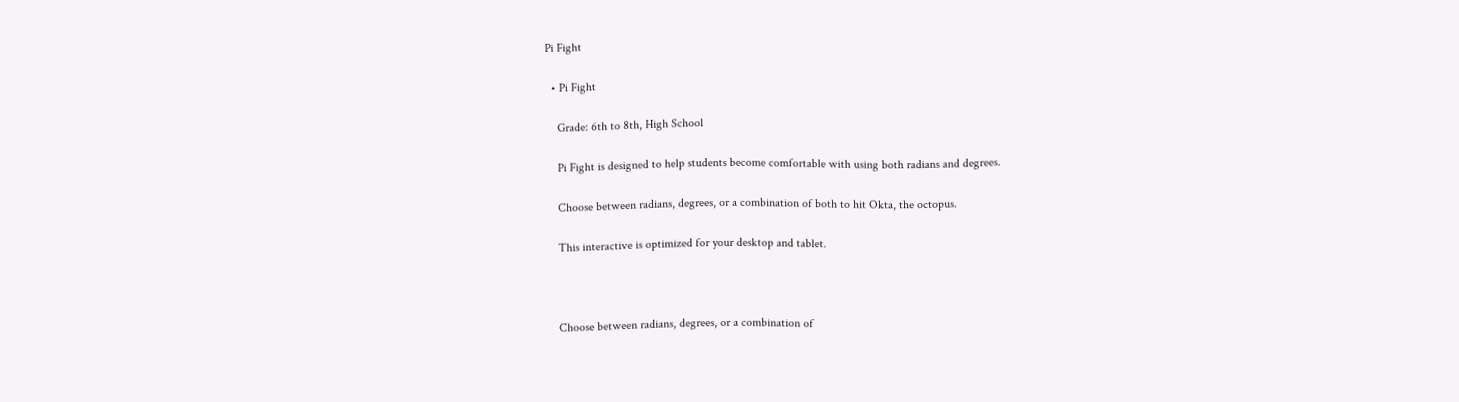Pi Fight

  • Pi Fight

    Grade: 6th to 8th, High School

    Pi Fight is designed to help students become comfortable with using both radians and degrees.

    Choose between radians, degrees, or a combination of both to hit Okta, the octopus.

    This interactive is optimized for your desktop and tablet.



    Choose between radians, degrees, or a combination of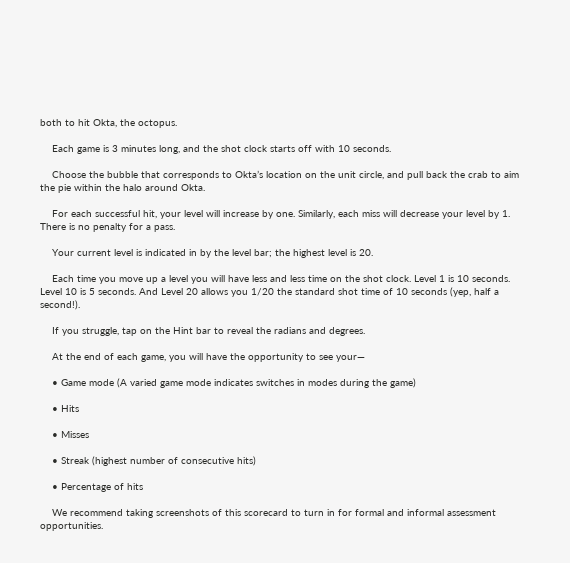both to hit Okta, the octopus.

    Each game is 3 minutes long, and the shot clock starts off with 10 seconds.

    Choose the bubble that corresponds to Okta’s location on the unit circle, and pull back the crab to aim the pie within the halo around Okta.

    For each successful hit, your level will increase by one. Similarly, each miss will decrease your level by 1. There is no penalty for a pass.

    Your current level is indicated in by the level bar; the highest level is 20.

    Each time you move up a level you will have less and less time on the shot clock. Level 1 is 10 seconds. Level 10 is 5 seconds. And Level 20 allows you 1/20 the standard shot time of 10 seconds (yep, half a second!).

    If you struggle, tap on the Hint bar to reveal the radians and degrees.

    At the end of each game, you will have the opportunity to see your—

    • Game mode (A varied game mode indicates switches in modes during the game)

    • Hits

    • Misses

    • Streak (highest number of consecutive hits)

    • Percentage of hits

    We recommend taking screenshots of this scorecard to turn in for formal and informal assessment opportunities.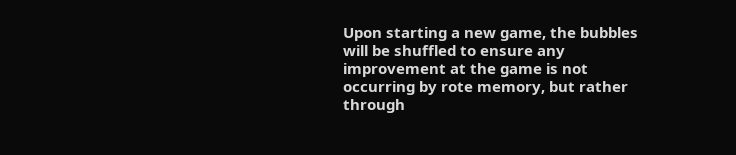Upon starting a new game, the bubbles will be shuffled to ensure any improvement at the game is not occurring by rote memory, but rather through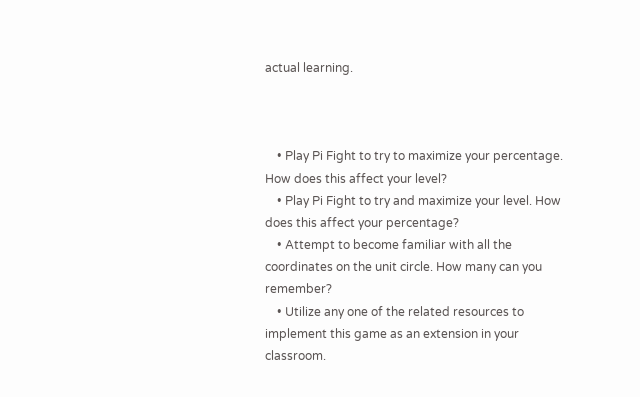actual learning.



    • Play Pi Fight to try to maximize your percentage. How does this affect your level?
    • Play Pi Fight to try and maximize your level. How does this affect your percentage?
    • Attempt to become familiar with all the coordinates on the unit circle. How many can you remember?
    • Utilize any one of the related resources to implement this game as an extension in your classroom.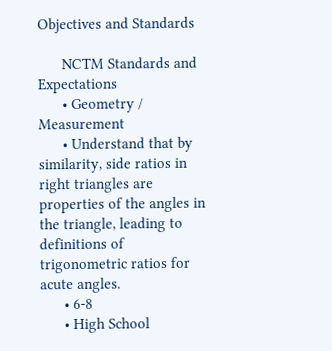Objectives and Standards

      NCTM Standards and Expectations
      • Geometry / Measurement
      • Understand that by similarity, side ratios in right triangles are properties of the angles in the triangle, leading to definitions of trigonometric ratios for acute angles.
      • 6-8
      • High School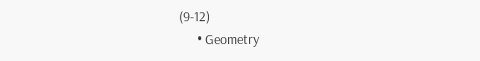(9-12)
      • Geometry